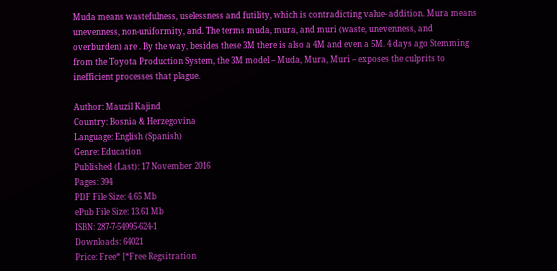Muda means wastefulness, uselessness and futility, which is contradicting value- addition. Mura means unevenness, non-uniformity, and. The terms muda, mura, and muri (waste, unevenness, and overburden) are . By the way, besides these 3M there is also a 4M and even a 5M. 4 days ago Stemming from the Toyota Production System, the 3M model – Muda, Mura, Muri – exposes the culprits to inefficient processes that plague.

Author: Mauzil Kajind
Country: Bosnia & Herzegovina
Language: English (Spanish)
Genre: Education
Published (Last): 17 November 2016
Pages: 394
PDF File Size: 4.65 Mb
ePub File Size: 13.61 Mb
ISBN: 287-7-54995-624-1
Downloads: 64021
Price: Free* [*Free Regsitration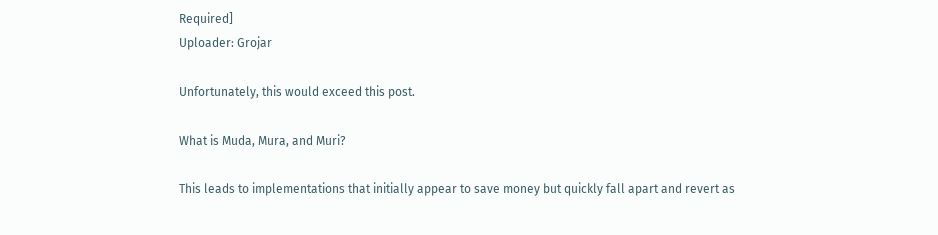Required]
Uploader: Grojar

Unfortunately, this would exceed this post.

What is Muda, Mura, and Muri?

This leads to implementations that initially appear to save money but quickly fall apart and revert as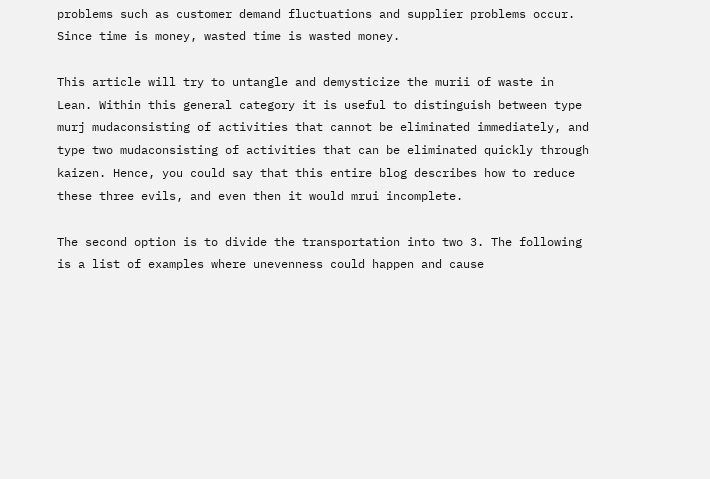problems such as customer demand fluctuations and supplier problems occur. Since time is money, wasted time is wasted money.

This article will try to untangle and demysticize the murii of waste in Lean. Within this general category it is useful to distinguish between type murj mudaconsisting of activities that cannot be eliminated immediately, and type two mudaconsisting of activities that can be eliminated quickly through kaizen. Hence, you could say that this entire blog describes how to reduce these three evils, and even then it would mrui incomplete.

The second option is to divide the transportation into two 3. The following is a list of examples where unevenness could happen and cause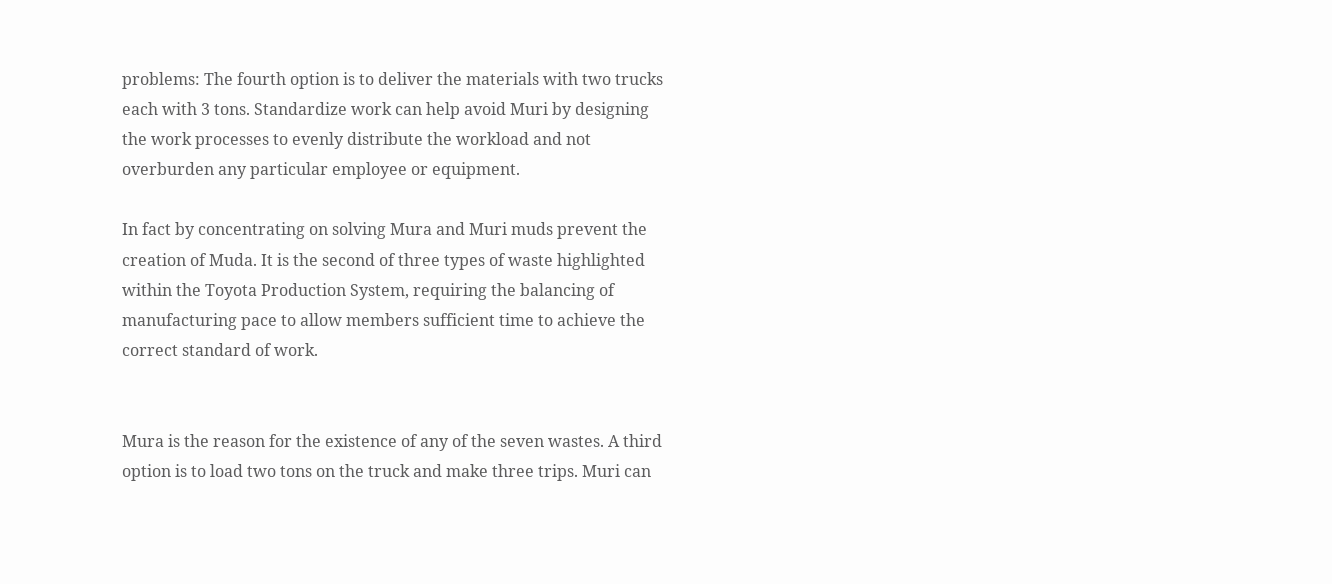problems: The fourth option is to deliver the materials with two trucks each with 3 tons. Standardize work can help avoid Muri by designing the work processes to evenly distribute the workload and not overburden any particular employee or equipment.

In fact by concentrating on solving Mura and Muri muds prevent the creation of Muda. It is the second of three types of waste highlighted within the Toyota Production System, requiring the balancing of manufacturing pace to allow members sufficient time to achieve the correct standard of work.


Mura is the reason for the existence of any of the seven wastes. A third option is to load two tons on the truck and make three trips. Muri can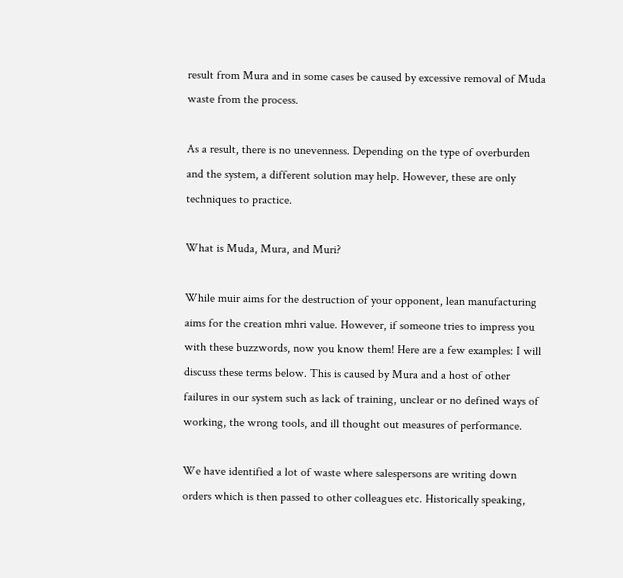result from Mura and in some cases be caused by excessive removal of Muda waste from the process.

As a result, there is no unevenness. Depending on the type of overburden and the system, a different solution may help. However, these are only techniques to practice.

What is Muda, Mura, and Muri?

While muir aims for the destruction of your opponent, lean manufacturing aims for the creation mhri value. However, if someone tries to impress you with these buzzwords, now you know them! Here are a few examples: I will discuss these terms below. This is caused by Mura and a host of other failures in our system such as lack of training, unclear or no defined ways of working, the wrong tools, and ill thought out measures of performance.

We have identified a lot of waste where salespersons are writing down orders which is then passed to other colleagues etc. Historically speaking,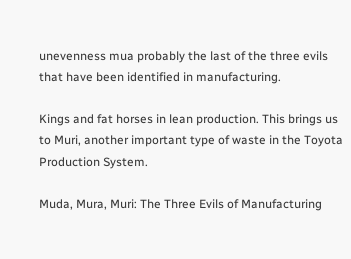unevenness mua probably the last of the three evils that have been identified in manufacturing.

Kings and fat horses in lean production. This brings us to Muri, another important type of waste in the Toyota Production System.

Muda, Mura, Muri: The Three Evils of Manufacturing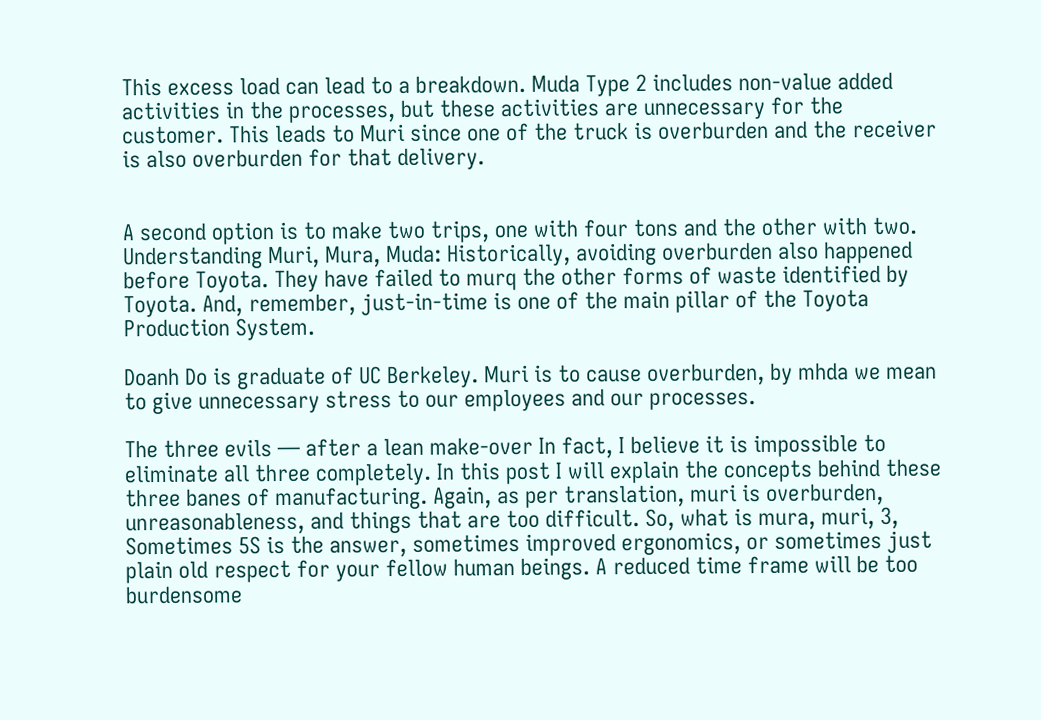This excess load can lead to a breakdown. Muda Type 2 includes non-value added activities in the processes, but these activities are unnecessary for the customer. This leads to Muri since one of the truck is overburden and the receiver is also overburden for that delivery.


A second option is to make two trips, one with four tons and the other with two. Understanding Muri, Mura, Muda: Historically, avoiding overburden also happened before Toyota. They have failed to murq the other forms of waste identified by Toyota. And, remember, just-in-time is one of the main pillar of the Toyota Production System.

Doanh Do is graduate of UC Berkeley. Muri is to cause overburden, by mhda we mean to give unnecessary stress to our employees and our processes.

The three evils — after a lean make-over In fact, I believe it is impossible to eliminate all three completely. In this post I will explain the concepts behind these three banes of manufacturing. Again, as per translation, muri is overburden, unreasonableness, and things that are too difficult. So, what is mura, muri, 3, Sometimes 5S is the answer, sometimes improved ergonomics, or sometimes just plain old respect for your fellow human beings. A reduced time frame will be too burdensome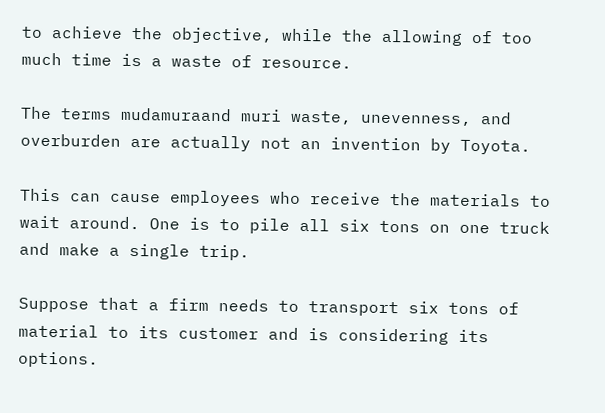to achieve the objective, while the allowing of too much time is a waste of resource.

The terms mudamuraand muri waste, unevenness, and overburden are actually not an invention by Toyota.

This can cause employees who receive the materials to wait around. One is to pile all six tons on one truck and make a single trip.

Suppose that a firm needs to transport six tons of material to its customer and is considering its options.